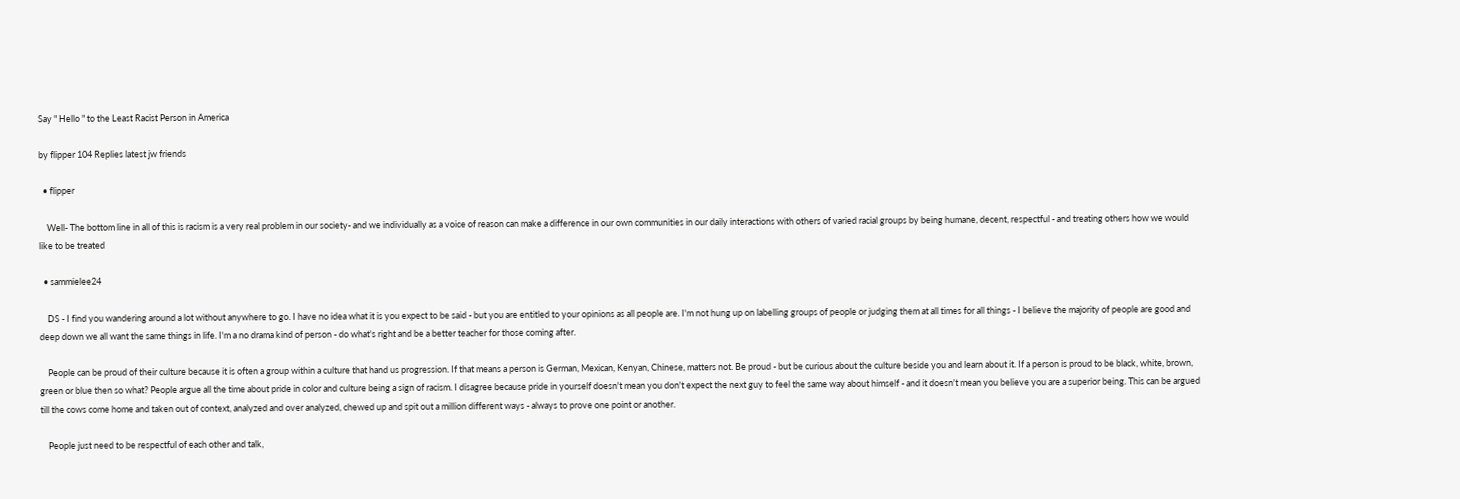Say " Hello " to the Least Racist Person in America

by flipper 104 Replies latest jw friends

  • flipper

    Well- The bottom line in all of this is racism is a very real problem in our society- and we individually as a voice of reason can make a difference in our own communities in our daily interactions with others of varied racial groups by being humane, decent, respectful - and treating others how we would like to be treated

  • sammielee24

    DS - I find you wandering around a lot without anywhere to go. I have no idea what it is you expect to be said - but you are entitled to your opinions as all people are. I'm not hung up on labelling groups of people or judging them at all times for all things - I believe the majority of people are good and deep down we all want the same things in life. I'm a no drama kind of person - do what's right and be a better teacher for those coming after.

    People can be proud of their culture because it is often a group within a culture that hand us progression. If that means a person is German, Mexican, Kenyan, Chinese, matters not. Be proud - but be curious about the culture beside you and learn about it. If a person is proud to be black, white, brown, green or blue then so what? People argue all the time about pride in color and culture being a sign of racism. I disagree because pride in yourself doesn't mean you don't expect the next guy to feel the same way about himself - and it doesn't mean you believe you are a superior being. This can be argued till the cows come home and taken out of context, analyzed and over analyzed, chewed up and spit out a million different ways - always to prove one point or another.

    People just need to be respectful of each other and talk,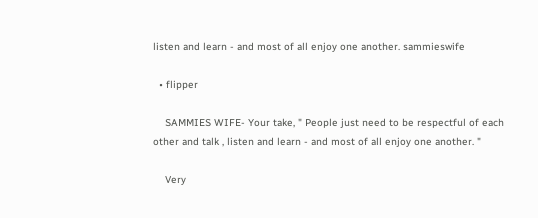listen and learn - and most of all enjoy one another. sammieswife

  • flipper

    SAMMIES WIFE- Your take, " People just need to be respectful of each other and talk , listen and learn - and most of all enjoy one another. "

    Very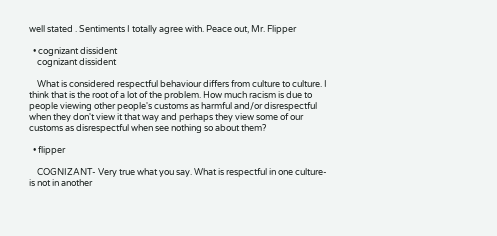well stated . Sentiments I totally agree with. Peace out, Mr. Flipper

  • cognizant dissident
    cognizant dissident

    What is considered respectful behaviour differs from culture to culture. I think that is the root of a lot of the problem. How much racism is due to people viewing other people's customs as harmful and/or disrespectful when they don't view it that way and perhaps they view some of our customs as disrespectful when see nothing so about them?

  • flipper

    COGNIZANT- Very true what you say. What is respectful in one culture- is not in another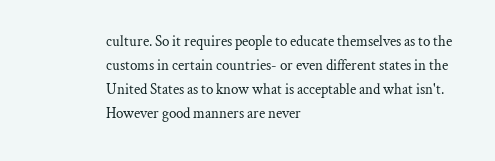culture. So it requires people to educate themselves as to the customs in certain countries- or even different states in the United States as to know what is acceptable and what isn't. However good manners are never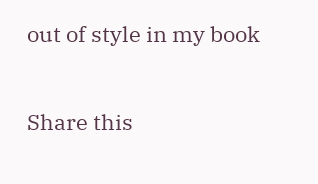out of style in my book

Share this